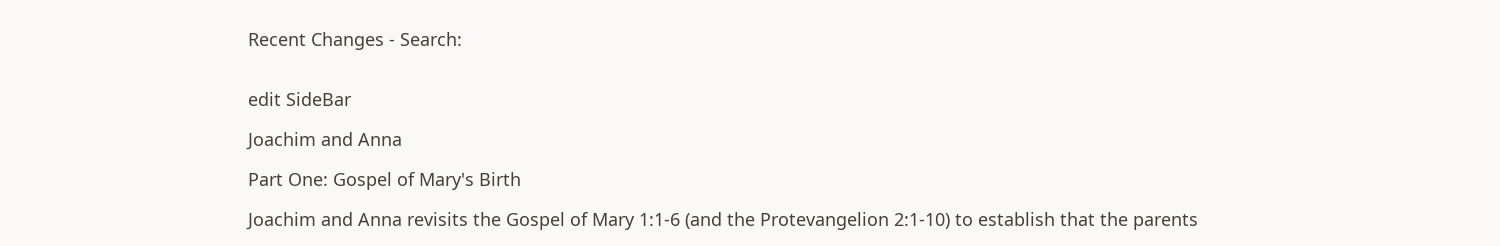Recent Changes - Search:


edit SideBar

Joachim and Anna

Part One: Gospel of Mary's Birth

Joachim and Anna revisits the Gospel of Mary 1:1-6 (and the Protevangelion 2:1-10) to establish that the parents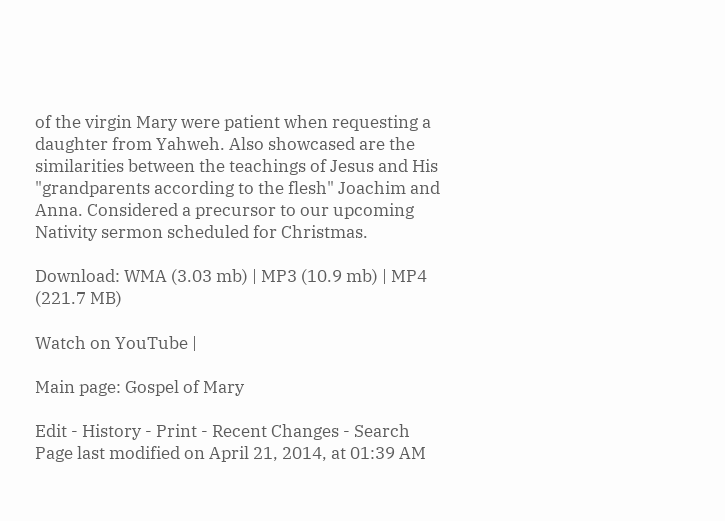of the virgin Mary were patient when requesting a daughter from Yahweh. Also showcased are the similarities between the teachings of Jesus and His "grandparents according to the flesh" Joachim and Anna. Considered a precursor to our upcoming Nativity sermon scheduled for Christmas.

Download: WMA (3.03 mb) | MP3 (10.9 mb) | MP4 (221.7 MB)

Watch on YouTube |

Main page: Gospel of Mary

Edit - History - Print - Recent Changes - Search
Page last modified on April 21, 2014, at 01:39 AM